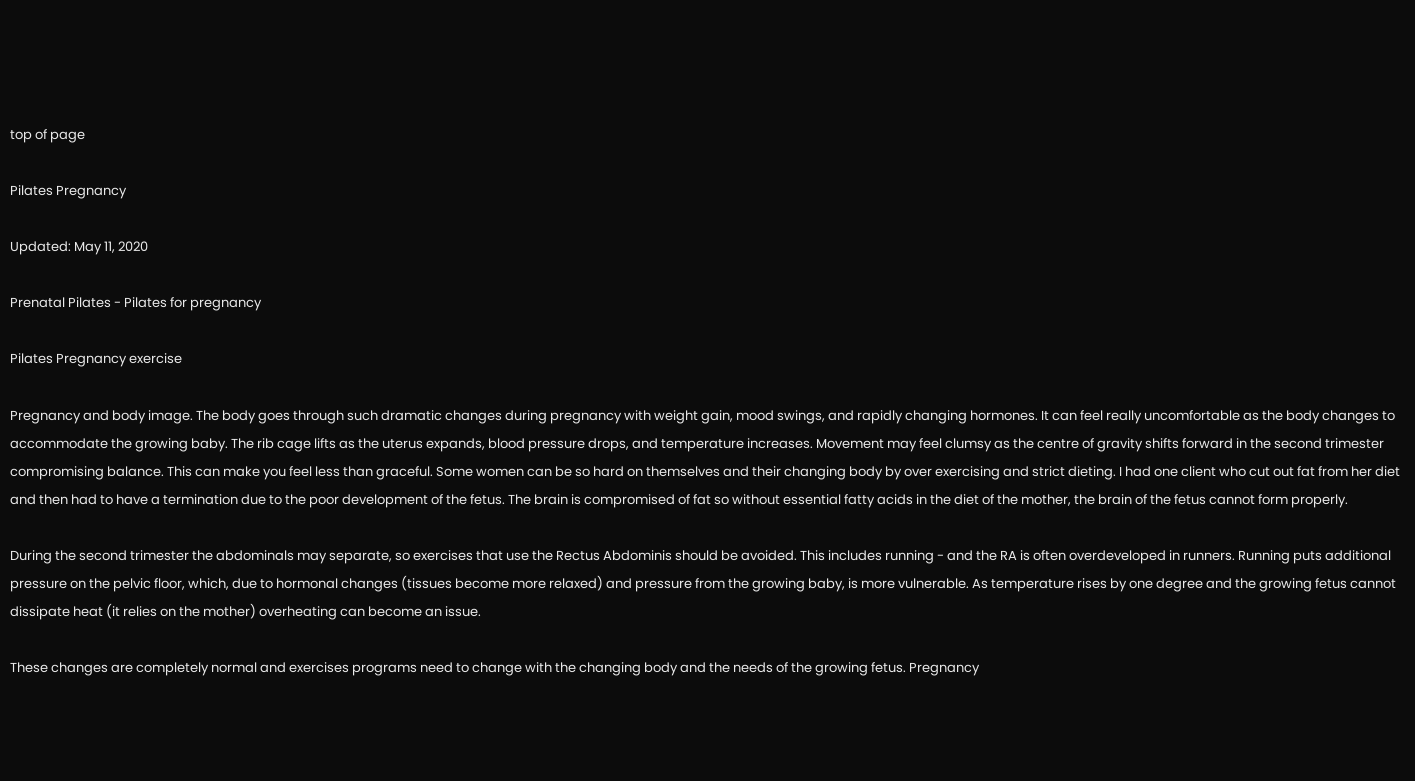top of page

Pilates Pregnancy

Updated: May 11, 2020

Prenatal Pilates - Pilates for pregnancy

Pilates Pregnancy exercise

Pregnancy and body image. The body goes through such dramatic changes during pregnancy with weight gain, mood swings, and rapidly changing hormones. It can feel really uncomfortable as the body changes to accommodate the growing baby. The rib cage lifts as the uterus expands, blood pressure drops, and temperature increases. Movement may feel clumsy as the centre of gravity shifts forward in the second trimester compromising balance. This can make you feel less than graceful. Some women can be so hard on themselves and their changing body by over exercising and strict dieting. I had one client who cut out fat from her diet and then had to have a termination due to the poor development of the fetus. The brain is compromised of fat so without essential fatty acids in the diet of the mother, the brain of the fetus cannot form properly.

During the second trimester the abdominals may separate, so exercises that use the Rectus Abdominis should be avoided. This includes running - and the RA is often overdeveloped in runners. Running puts additional pressure on the pelvic floor, which, due to hormonal changes (tissues become more relaxed) and pressure from the growing baby, is more vulnerable. As temperature rises by one degree and the growing fetus cannot dissipate heat (it relies on the mother) overheating can become an issue.

These changes are completely normal and exercises programs need to change with the changing body and the needs of the growing fetus. Pregnancy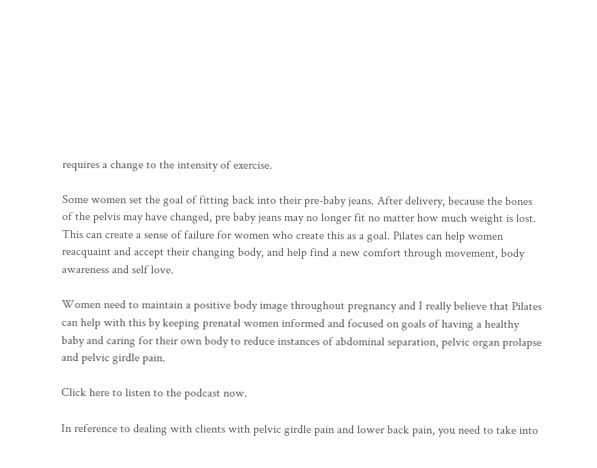requires a change to the intensity of exercise.

Some women set the goal of fitting back into their pre-baby jeans. After delivery, because the bones of the pelvis may have changed, pre baby jeans may no longer fit no matter how much weight is lost. This can create a sense of failure for women who create this as a goal. Pilates can help women reacquaint and accept their changing body, and help find a new comfort through movement, body awareness and self love.

Women need to maintain a positive body image throughout pregnancy and I really believe that Pilates can help with this by keeping prenatal women informed and focused on goals of having a healthy baby and caring for their own body to reduce instances of abdominal separation, pelvic organ prolapse and pelvic girdle pain.

Click here to listen to the podcast now.

In reference to dealing with clients with pelvic girdle pain and lower back pain, you need to take into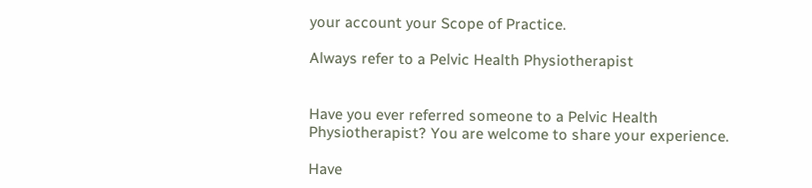your account your Scope of Practice.

Always refer to a Pelvic Health Physiotherapist


Have you ever referred someone to a Pelvic Health Physiotherapist? You are welcome to share your experience.

Have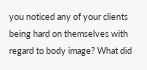you noticed any of your clients being hard on themselves with regard to body image? What did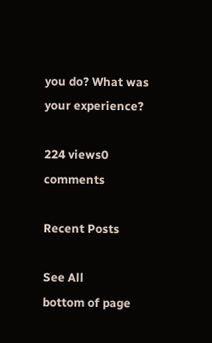you do? What was your experience?

224 views0 comments

Recent Posts

See All
bottom of page